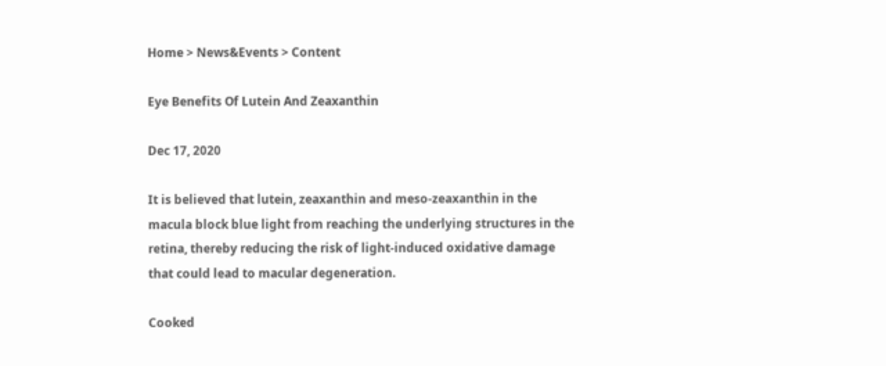Home > News&Events > Content

Eye Benefits Of Lutein And Zeaxanthin

Dec 17, 2020

It is believed that lutein, zeaxanthin and meso-zeaxanthin in the macula block blue light from reaching the underlying structures in the retina, thereby reducing the risk of light-induced oxidative damage that could lead to macular degeneration.

Cooked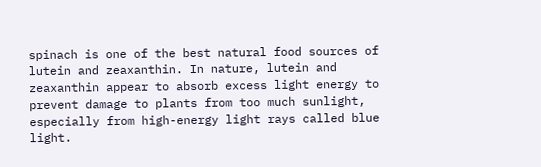spinach is one of the best natural food sources of lutein and zeaxanthin. In nature, lutein and zeaxanthin appear to absorb excess light energy to prevent damage to plants from too much sunlight, especially from high-energy light rays called blue light.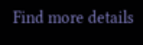Find more details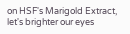on HSF's Marigold Extract, let's brighter our eyes